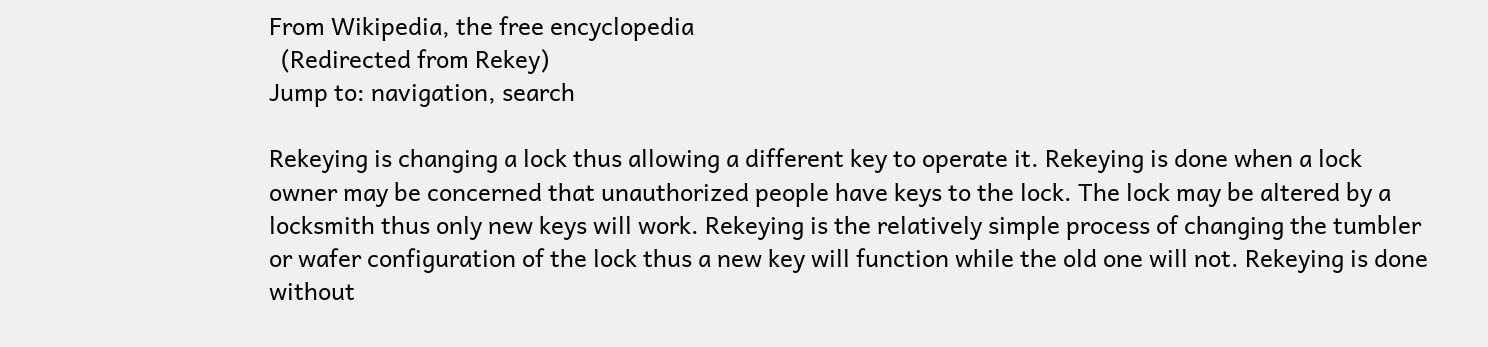From Wikipedia, the free encyclopedia
  (Redirected from Rekey)
Jump to: navigation, search

Rekeying is changing a lock thus allowing a different key to operate it. Rekeying is done when a lock owner may be concerned that unauthorized people have keys to the lock. The lock may be altered by a locksmith thus only new keys will work. Rekeying is the relatively simple process of changing the tumbler or wafer configuration of the lock thus a new key will function while the old one will not. Rekeying is done without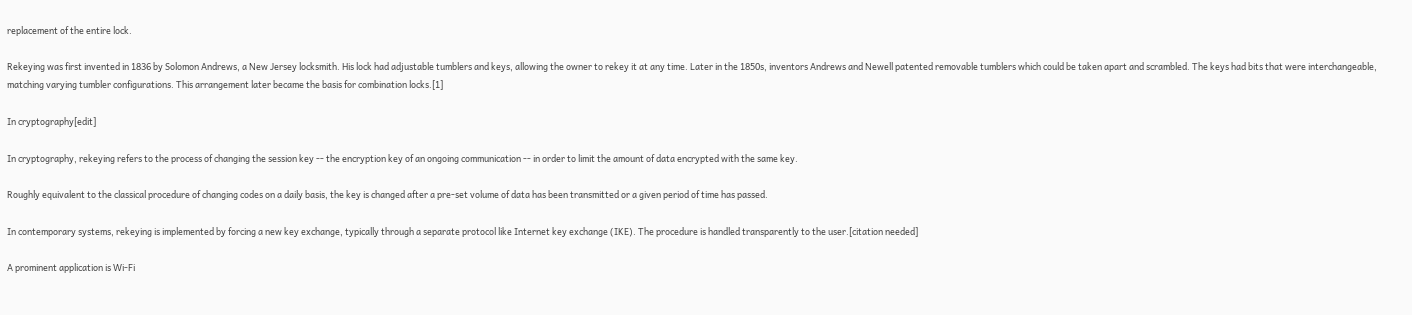replacement of the entire lock.

Rekeying was first invented in 1836 by Solomon Andrews, a New Jersey locksmith. His lock had adjustable tumblers and keys, allowing the owner to rekey it at any time. Later in the 1850s, inventors Andrews and Newell patented removable tumblers which could be taken apart and scrambled. The keys had bits that were interchangeable, matching varying tumbler configurations. This arrangement later became the basis for combination locks.[1]

In cryptography[edit]

In cryptography, rekeying refers to the process of changing the session key -- the encryption key of an ongoing communication -- in order to limit the amount of data encrypted with the same key.

Roughly equivalent to the classical procedure of changing codes on a daily basis, the key is changed after a pre-set volume of data has been transmitted or a given period of time has passed.

In contemporary systems, rekeying is implemented by forcing a new key exchange, typically through a separate protocol like Internet key exchange (IKE). The procedure is handled transparently to the user.[citation needed]

A prominent application is Wi-Fi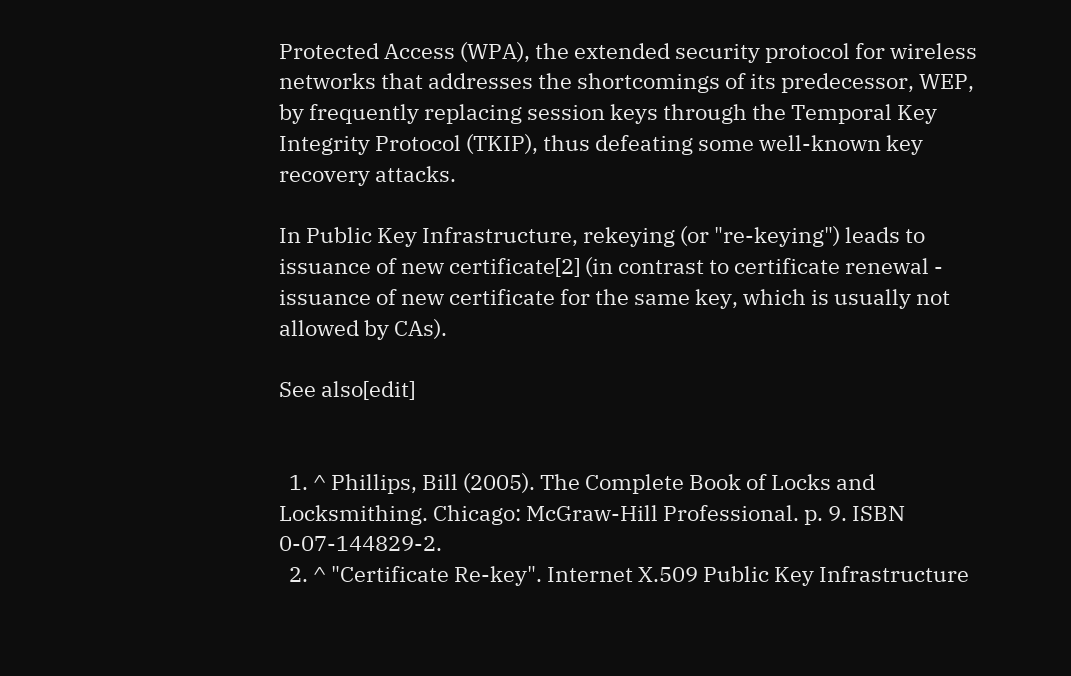Protected Access (WPA), the extended security protocol for wireless networks that addresses the shortcomings of its predecessor, WEP, by frequently replacing session keys through the Temporal Key Integrity Protocol (TKIP), thus defeating some well-known key recovery attacks.

In Public Key Infrastructure, rekeying (or "re-keying") leads to issuance of new certificate[2] (in contrast to certificate renewal - issuance of new certificate for the same key, which is usually not allowed by CAs).

See also[edit]


  1. ^ Phillips, Bill (2005). The Complete Book of Locks and Locksmithing. Chicago: McGraw-Hill Professional. p. 9. ISBN 0-07-144829-2.
  2. ^ "Certificate Re-key". Internet X.509 Public Key Infrastructure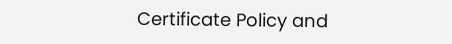Certificate Policy and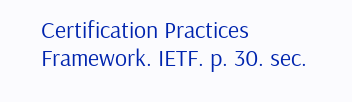Certification Practices Framework. IETF. p. 30. sec.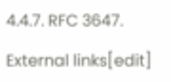4.4.7. RFC 3647.

External links[edit]